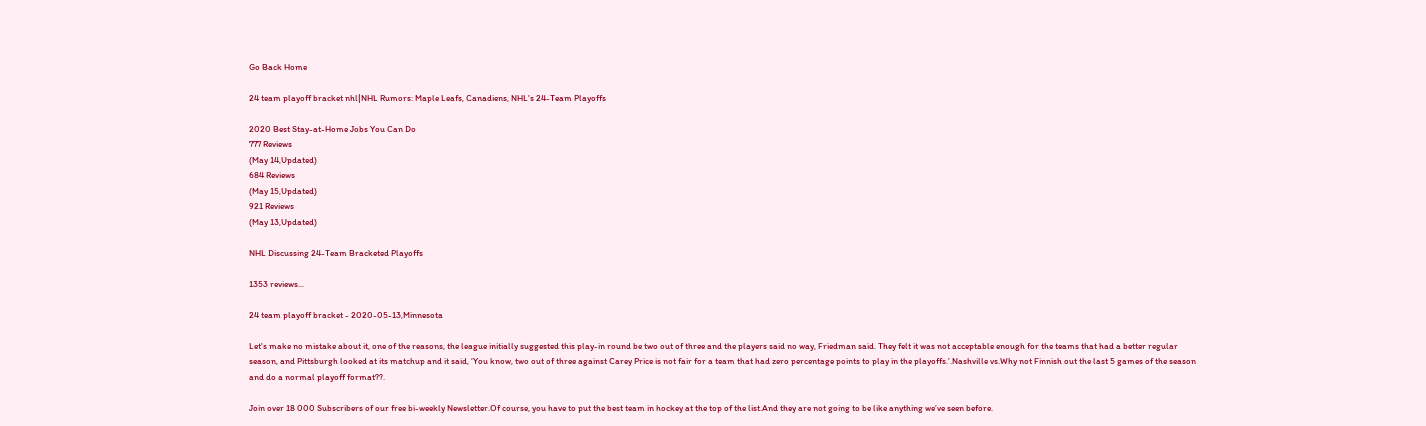Go Back Home

24 team playoff bracket nhl|NHL Rumors: Maple Leafs, Canadiens, NHL's 24-Team Playoffs

2020 Best Stay-at-Home Jobs You Can Do
777 Reviews
(May 14,Updated)
684 Reviews
(May 15,Updated)
921 Reviews
(May 13,Updated)

NHL Discussing 24-Team Bracketed Playoffs

1353 reviews...

24 team playoff bracket - 2020-05-13,Minnesota

Let's make no mistake about it, one of the reasons, the league initially suggested this play-in round be two out of three and the players said no way, Friedman said. They felt it was not acceptable enough for the teams that had a better regular season, and Pittsburgh looked at its matchup and it said, ‘You know, two out of three against Carey Price is not fair for a team that had zero percentage points to play in the playoffs.’.Nashville vs.Why not Finnish out the last 5 games of the season and do a normal playoff format??.

Join over 18 000 Subscribers of our free bi-weekly Newsletter.Of course, you have to put the best team in hockey at the top of the list.And they are not going to be like anything we’ve seen before.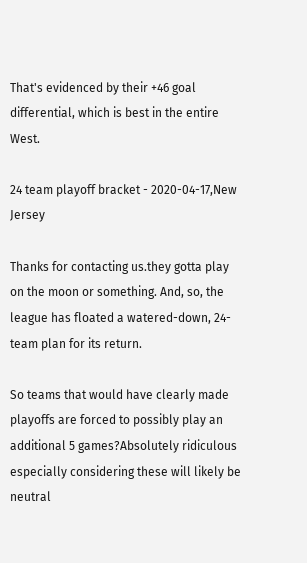That's evidenced by their +46 goal differential, which is best in the entire West.

24 team playoff bracket - 2020-04-17,New Jersey

Thanks for contacting us.they gotta play on the moon or something. And, so, the league has floated a watered-down, 24-team plan for its return.

So teams that would have clearly made playoffs are forced to possibly play an additional 5 games?Absolutely ridiculous especially considering these will likely be neutral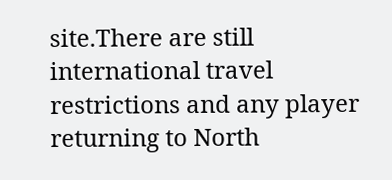site.There are still international travel restrictions and any player returning to North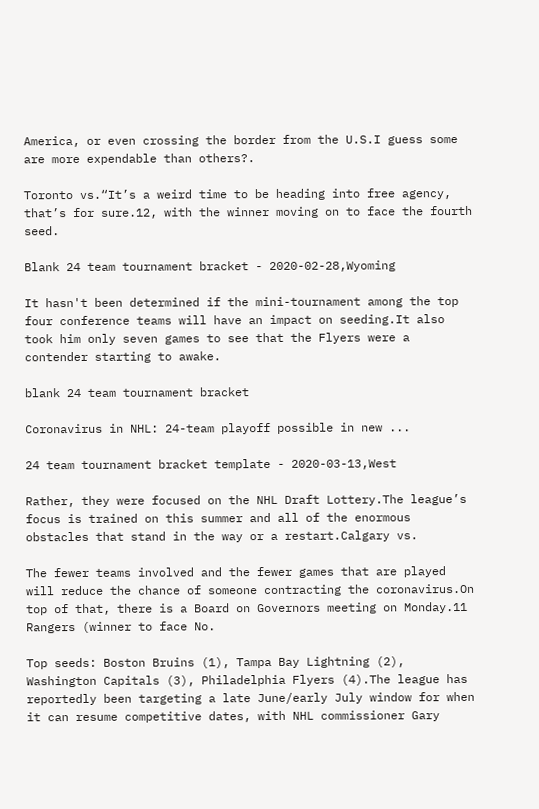America, or even crossing the border from the U.S.I guess some are more expendable than others?.

Toronto vs.“It’s a weird time to be heading into free agency, that’s for sure.12, with the winner moving on to face the fourth seed.

Blank 24 team tournament bracket - 2020-02-28,Wyoming

It hasn't been determined if the mini-tournament among the top four conference teams will have an impact on seeding.It also took him only seven games to see that the Flyers were a contender starting to awake.

blank 24 team tournament bracket

Coronavirus in NHL: 24-team playoff possible in new ...

24 team tournament bracket template - 2020-03-13,West

Rather, they were focused on the NHL Draft Lottery.The league’s focus is trained on this summer and all of the enormous obstacles that stand in the way or a restart.Calgary vs.

The fewer teams involved and the fewer games that are played will reduce the chance of someone contracting the coronavirus.On top of that, there is a Board on Governors meeting on Monday.11 Rangers (winner to face No.

Top seeds: Boston Bruins (1), Tampa Bay Lightning (2), Washington Capitals (3), Philadelphia Flyers (4).The league has reportedly been targeting a late June/early July window for when it can resume competitive dates, with NHL commissioner Gary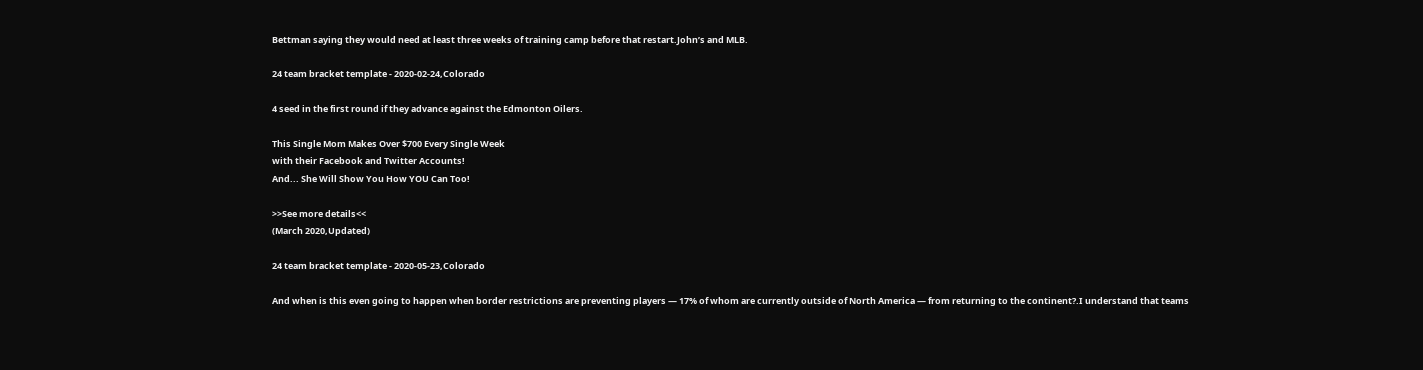Bettman saying they would need at least three weeks of training camp before that restart.John’s and MLB.

24 team bracket template - 2020-02-24,Colorado

4 seed in the first round if they advance against the Edmonton Oilers.

This Single Mom Makes Over $700 Every Single Week
with their Facebook and Twitter Accounts!
And... She Will Show You How YOU Can Too!

>>See more details<<
(March 2020,Updated)

24 team bracket template - 2020-05-23,Colorado

And when is this even going to happen when border restrictions are preventing players — 17% of whom are currently outside of North America — from returning to the continent?.I understand that teams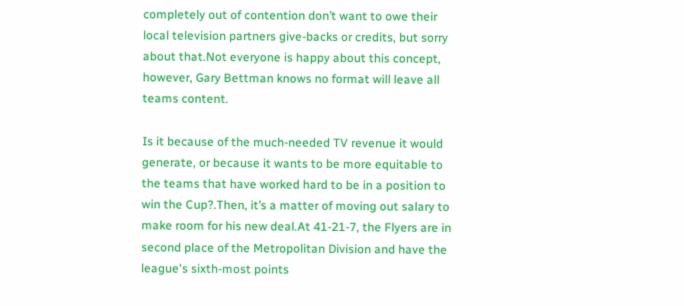completely out of contention don’t want to owe their local television partners give-backs or credits, but sorry about that.Not everyone is happy about this concept, however, Gary Bettman knows no format will leave all teams content.

Is it because of the much-needed TV revenue it would generate, or because it wants to be more equitable to the teams that have worked hard to be in a position to win the Cup?.Then, it’s a matter of moving out salary to make room for his new deal.At 41-21-7, the Flyers are in second place of the Metropolitan Division and have the league's sixth-most points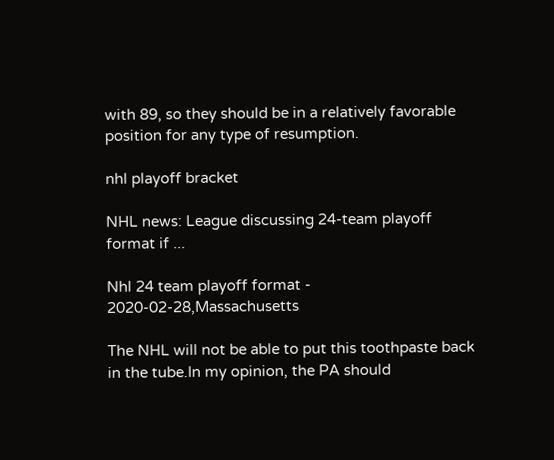with 89, so they should be in a relatively favorable position for any type of resumption.

nhl playoff bracket

NHL news: League discussing 24-team playoff format if ...

Nhl 24 team playoff format - 2020-02-28,Massachusetts

The NHL will not be able to put this toothpaste back in the tube.In my opinion, the PA should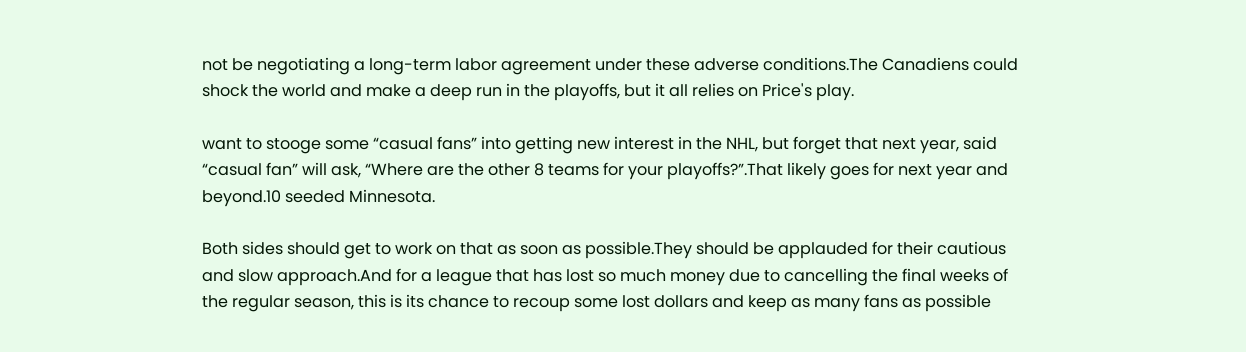not be negotiating a long-term labor agreement under these adverse conditions.The Canadiens could shock the world and make a deep run in the playoffs, but it all relies on Price's play.

want to stooge some “casual fans” into getting new interest in the NHL, but forget that next year, said “casual fan” will ask, “Where are the other 8 teams for your playoffs?”.That likely goes for next year and beyond.10 seeded Minnesota.

Both sides should get to work on that as soon as possible.They should be applauded for their cautious and slow approach.And for a league that has lost so much money due to cancelling the final weeks of the regular season, this is its chance to recoup some lost dollars and keep as many fans as possible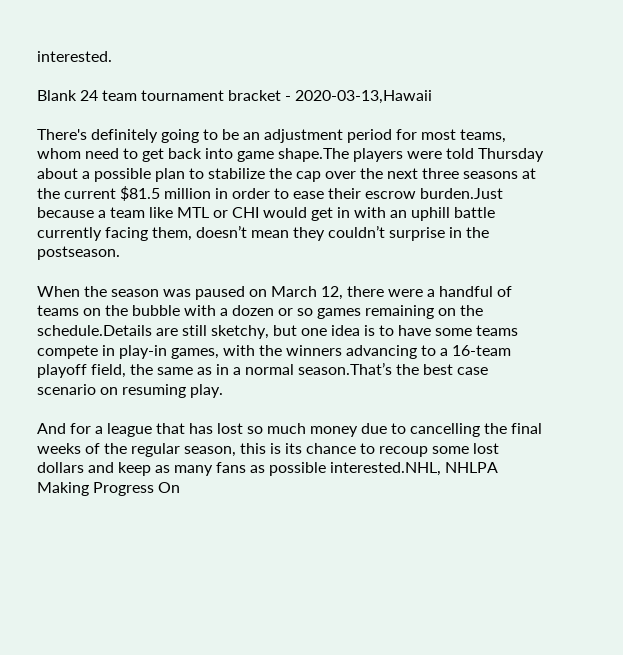interested.

Blank 24 team tournament bracket - 2020-03-13,Hawaii

There's definitely going to be an adjustment period for most teams, whom need to get back into game shape.The players were told Thursday about a possible plan to stabilize the cap over the next three seasons at the current $81.5 million in order to ease their escrow burden.Just because a team like MTL or CHI would get in with an uphill battle currently facing them, doesn’t mean they couldn’t surprise in the postseason.

When the season was paused on March 12, there were a handful of teams on the bubble with a dozen or so games remaining on the schedule.Details are still sketchy, but one idea is to have some teams compete in play-in games, with the winners advancing to a 16-team playoff field, the same as in a normal season.That’s the best case scenario on resuming play.

And for a league that has lost so much money due to cancelling the final weeks of the regular season, this is its chance to recoup some lost dollars and keep as many fans as possible interested.NHL, NHLPA Making Progress On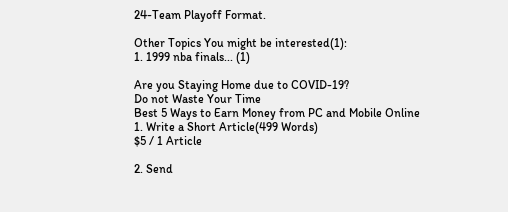24-Team Playoff Format.

Other Topics You might be interested(1):
1. 1999 nba finals... (1)

Are you Staying Home due to COVID-19?
Do not Waste Your Time
Best 5 Ways to Earn Money from PC and Mobile Online
1. Write a Short Article(499 Words)
$5 / 1 Article

2. Send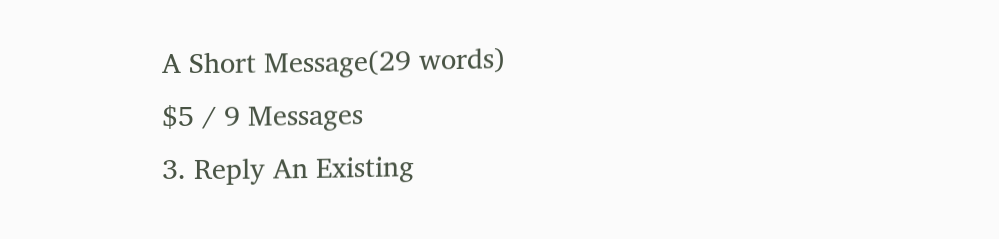A Short Message(29 words)
$5 / 9 Messages
3. Reply An Existing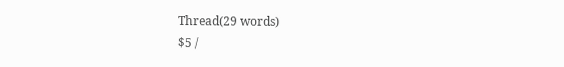Thread(29 words)
$5 /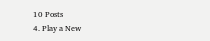10 Posts
4. Play a New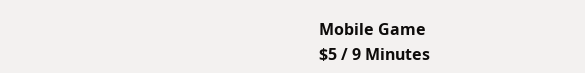Mobile Game
$5 / 9 Minutes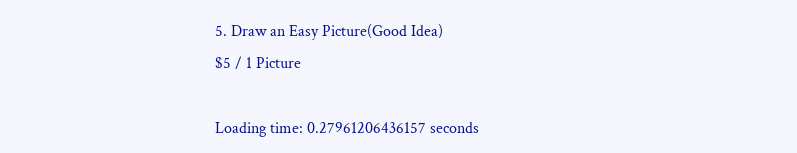5. Draw an Easy Picture(Good Idea)
$5 / 1 Picture

Loading time: 0.27961206436157 seconds